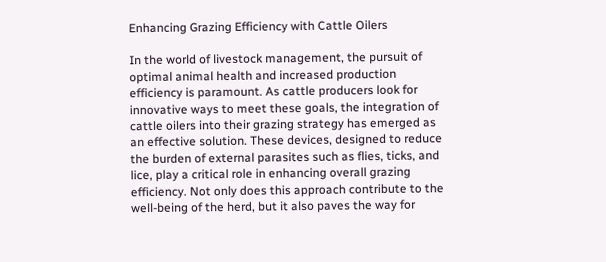Enhancing Grazing Efficiency with Cattle Oilers

In the world of livestock management, the pursuit of optimal animal health and increased production efficiency is paramount. As cattle producers look for innovative ways to meet these goals, the integration of cattle oilers into their grazing strategy has emerged as an effective solution. These devices, designed to reduce the burden of external parasites such as flies, ticks, and lice, play a critical role in enhancing overall grazing efficiency. Not only does this approach contribute to the well-being of the herd, but it also paves the way for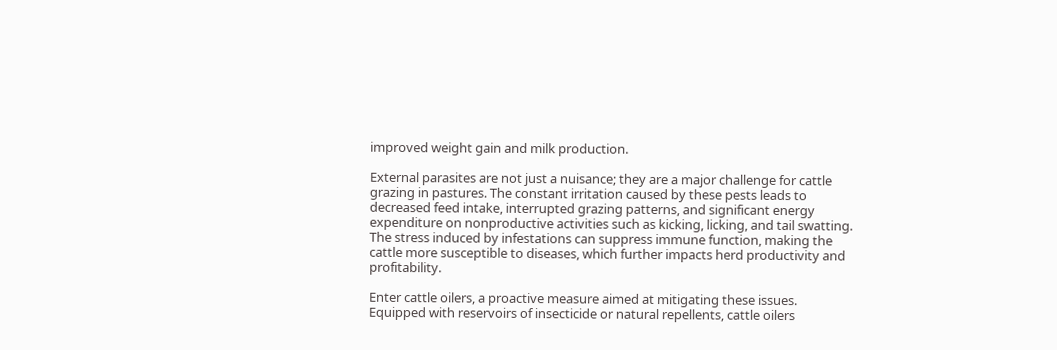improved weight gain and milk production.

External parasites are not just a nuisance; they are a major challenge for cattle grazing in pastures. The constant irritation caused by these pests leads to decreased feed intake, interrupted grazing patterns, and significant energy expenditure on nonproductive activities such as kicking, licking, and tail swatting. The stress induced by infestations can suppress immune function, making the cattle more susceptible to diseases, which further impacts herd productivity and profitability.

Enter cattle oilers, a proactive measure aimed at mitigating these issues. Equipped with reservoirs of insecticide or natural repellents, cattle oilers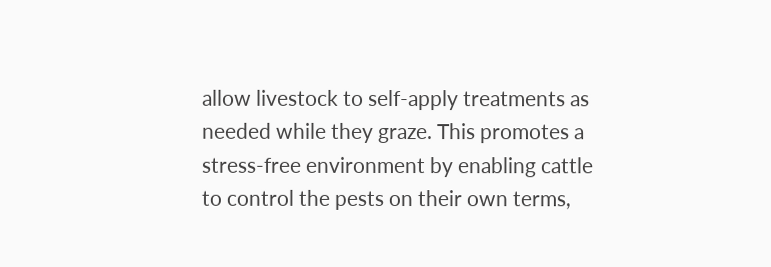allow livestock to self-apply treatments as needed while they graze. This promotes a stress-free environment by enabling cattle to control the pests on their own terms,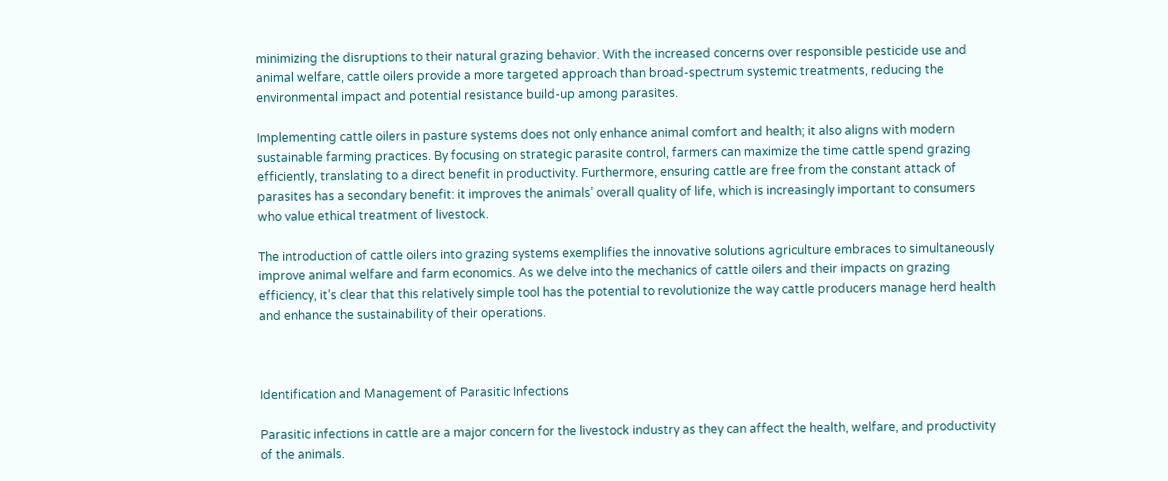minimizing the disruptions to their natural grazing behavior. With the increased concerns over responsible pesticide use and animal welfare, cattle oilers provide a more targeted approach than broad-spectrum systemic treatments, reducing the environmental impact and potential resistance build-up among parasites.

Implementing cattle oilers in pasture systems does not only enhance animal comfort and health; it also aligns with modern sustainable farming practices. By focusing on strategic parasite control, farmers can maximize the time cattle spend grazing efficiently, translating to a direct benefit in productivity. Furthermore, ensuring cattle are free from the constant attack of parasites has a secondary benefit: it improves the animals’ overall quality of life, which is increasingly important to consumers who value ethical treatment of livestock.

The introduction of cattle oilers into grazing systems exemplifies the innovative solutions agriculture embraces to simultaneously improve animal welfare and farm economics. As we delve into the mechanics of cattle oilers and their impacts on grazing efficiency, it’s clear that this relatively simple tool has the potential to revolutionize the way cattle producers manage herd health and enhance the sustainability of their operations.



Identification and Management of Parasitic Infections

Parasitic infections in cattle are a major concern for the livestock industry as they can affect the health, welfare, and productivity of the animals.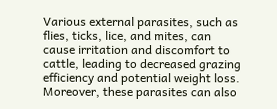Various external parasites, such as flies, ticks, lice, and mites, can cause irritation and discomfort to cattle, leading to decreased grazing efficiency and potential weight loss. Moreover, these parasites can also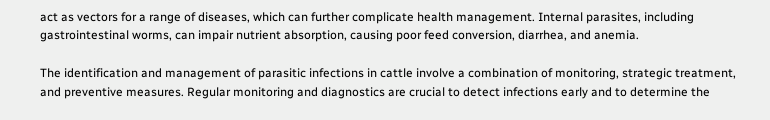act as vectors for a range of diseases, which can further complicate health management. Internal parasites, including gastrointestinal worms, can impair nutrient absorption, causing poor feed conversion, diarrhea, and anemia.

The identification and management of parasitic infections in cattle involve a combination of monitoring, strategic treatment, and preventive measures. Regular monitoring and diagnostics are crucial to detect infections early and to determine the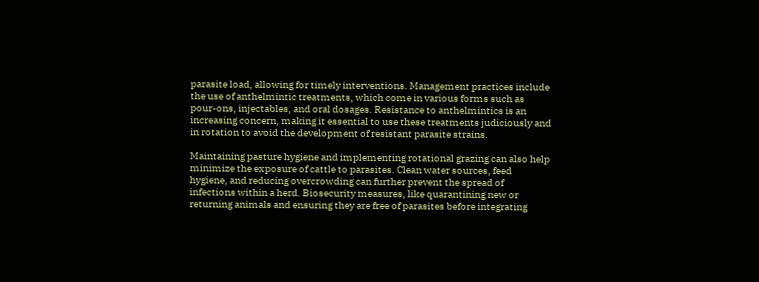parasite load, allowing for timely interventions. Management practices include the use of anthelmintic treatments, which come in various forms such as pour-ons, injectables, and oral dosages. Resistance to anthelmintics is an increasing concern, making it essential to use these treatments judiciously and in rotation to avoid the development of resistant parasite strains.

Maintaining pasture hygiene and implementing rotational grazing can also help minimize the exposure of cattle to parasites. Clean water sources, feed hygiene, and reducing overcrowding can further prevent the spread of infections within a herd. Biosecurity measures, like quarantining new or returning animals and ensuring they are free of parasites before integrating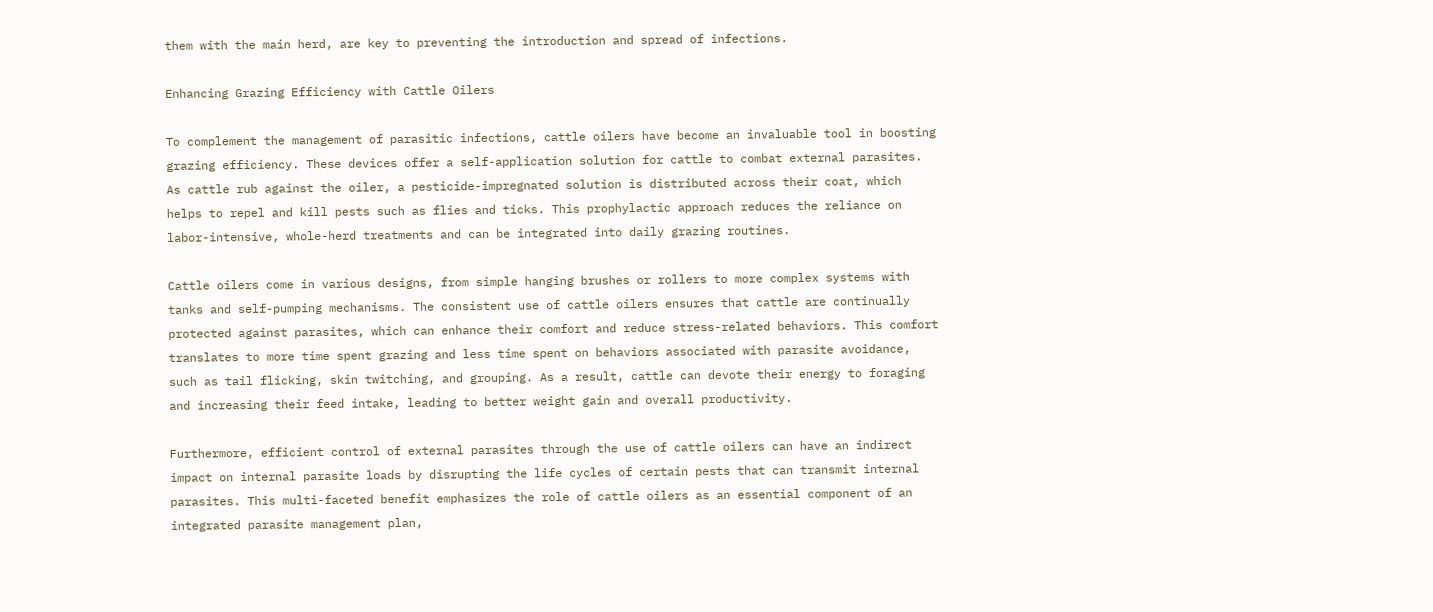them with the main herd, are key to preventing the introduction and spread of infections.

Enhancing Grazing Efficiency with Cattle Oilers

To complement the management of parasitic infections, cattle oilers have become an invaluable tool in boosting grazing efficiency. These devices offer a self-application solution for cattle to combat external parasites. As cattle rub against the oiler, a pesticide-impregnated solution is distributed across their coat, which helps to repel and kill pests such as flies and ticks. This prophylactic approach reduces the reliance on labor-intensive, whole-herd treatments and can be integrated into daily grazing routines.

Cattle oilers come in various designs, from simple hanging brushes or rollers to more complex systems with tanks and self-pumping mechanisms. The consistent use of cattle oilers ensures that cattle are continually protected against parasites, which can enhance their comfort and reduce stress-related behaviors. This comfort translates to more time spent grazing and less time spent on behaviors associated with parasite avoidance, such as tail flicking, skin twitching, and grouping. As a result, cattle can devote their energy to foraging and increasing their feed intake, leading to better weight gain and overall productivity.

Furthermore, efficient control of external parasites through the use of cattle oilers can have an indirect impact on internal parasite loads by disrupting the life cycles of certain pests that can transmit internal parasites. This multi-faceted benefit emphasizes the role of cattle oilers as an essential component of an integrated parasite management plan,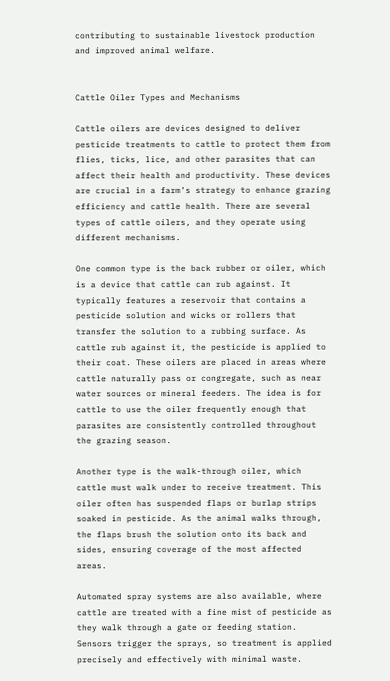contributing to sustainable livestock production and improved animal welfare.


Cattle Oiler Types and Mechanisms

Cattle oilers are devices designed to deliver pesticide treatments to cattle to protect them from flies, ticks, lice, and other parasites that can affect their health and productivity. These devices are crucial in a farm’s strategy to enhance grazing efficiency and cattle health. There are several types of cattle oilers, and they operate using different mechanisms.

One common type is the back rubber or oiler, which is a device that cattle can rub against. It typically features a reservoir that contains a pesticide solution and wicks or rollers that transfer the solution to a rubbing surface. As cattle rub against it, the pesticide is applied to their coat. These oilers are placed in areas where cattle naturally pass or congregate, such as near water sources or mineral feeders. The idea is for cattle to use the oiler frequently enough that parasites are consistently controlled throughout the grazing season.

Another type is the walk-through oiler, which cattle must walk under to receive treatment. This oiler often has suspended flaps or burlap strips soaked in pesticide. As the animal walks through, the flaps brush the solution onto its back and sides, ensuring coverage of the most affected areas.

Automated spray systems are also available, where cattle are treated with a fine mist of pesticide as they walk through a gate or feeding station. Sensors trigger the sprays, so treatment is applied precisely and effectively with minimal waste.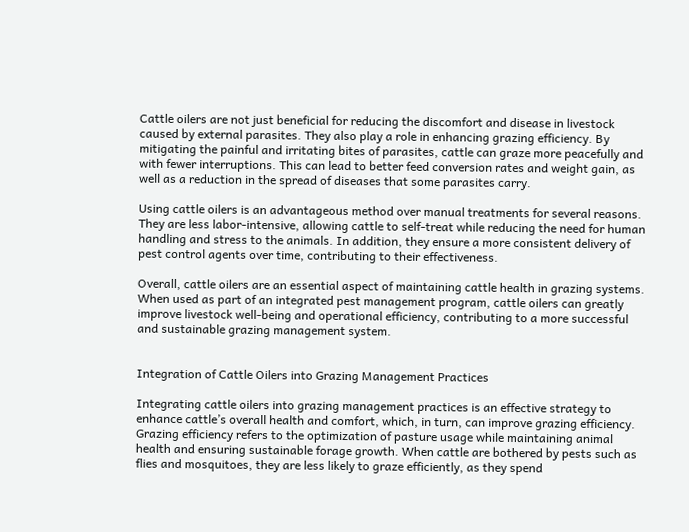Cattle oilers are not just beneficial for reducing the discomfort and disease in livestock caused by external parasites. They also play a role in enhancing grazing efficiency. By mitigating the painful and irritating bites of parasites, cattle can graze more peacefully and with fewer interruptions. This can lead to better feed conversion rates and weight gain, as well as a reduction in the spread of diseases that some parasites carry.

Using cattle oilers is an advantageous method over manual treatments for several reasons. They are less labor-intensive, allowing cattle to self-treat while reducing the need for human handling and stress to the animals. In addition, they ensure a more consistent delivery of pest control agents over time, contributing to their effectiveness.

Overall, cattle oilers are an essential aspect of maintaining cattle health in grazing systems. When used as part of an integrated pest management program, cattle oilers can greatly improve livestock well-being and operational efficiency, contributing to a more successful and sustainable grazing management system.


Integration of Cattle Oilers into Grazing Management Practices

Integrating cattle oilers into grazing management practices is an effective strategy to enhance cattle’s overall health and comfort, which, in turn, can improve grazing efficiency. Grazing efficiency refers to the optimization of pasture usage while maintaining animal health and ensuring sustainable forage growth. When cattle are bothered by pests such as flies and mosquitoes, they are less likely to graze efficiently, as they spend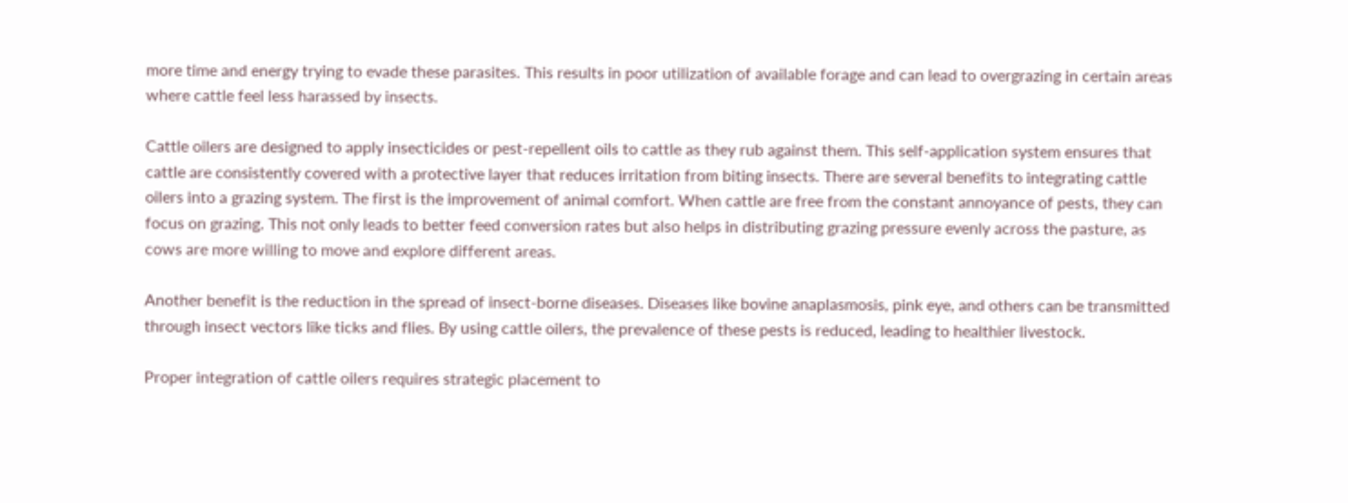more time and energy trying to evade these parasites. This results in poor utilization of available forage and can lead to overgrazing in certain areas where cattle feel less harassed by insects.

Cattle oilers are designed to apply insecticides or pest-repellent oils to cattle as they rub against them. This self-application system ensures that cattle are consistently covered with a protective layer that reduces irritation from biting insects. There are several benefits to integrating cattle oilers into a grazing system. The first is the improvement of animal comfort. When cattle are free from the constant annoyance of pests, they can focus on grazing. This not only leads to better feed conversion rates but also helps in distributing grazing pressure evenly across the pasture, as cows are more willing to move and explore different areas.

Another benefit is the reduction in the spread of insect-borne diseases. Diseases like bovine anaplasmosis, pink eye, and others can be transmitted through insect vectors like ticks and flies. By using cattle oilers, the prevalence of these pests is reduced, leading to healthier livestock.

Proper integration of cattle oilers requires strategic placement to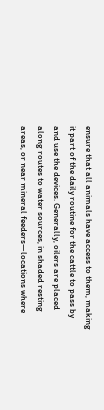ensure that all animals have access to them, making it part of the daily routine for the cattle to pass by and use the devices. Generally, oilers are placed along routes to water sources, in shaded resting areas, or near mineral feeders—locations where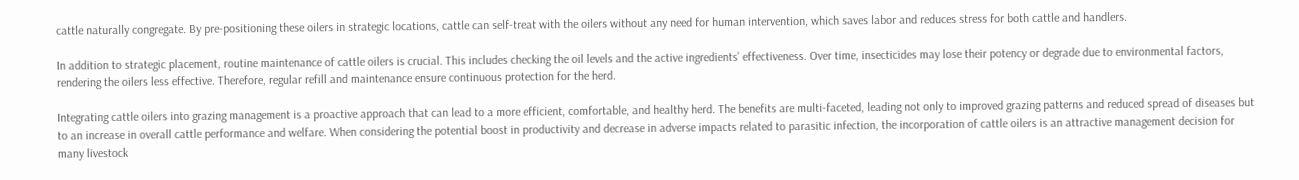cattle naturally congregate. By pre-positioning these oilers in strategic locations, cattle can self-treat with the oilers without any need for human intervention, which saves labor and reduces stress for both cattle and handlers.

In addition to strategic placement, routine maintenance of cattle oilers is crucial. This includes checking the oil levels and the active ingredients’ effectiveness. Over time, insecticides may lose their potency or degrade due to environmental factors, rendering the oilers less effective. Therefore, regular refill and maintenance ensure continuous protection for the herd.

Integrating cattle oilers into grazing management is a proactive approach that can lead to a more efficient, comfortable, and healthy herd. The benefits are multi-faceted, leading not only to improved grazing patterns and reduced spread of diseases but to an increase in overall cattle performance and welfare. When considering the potential boost in productivity and decrease in adverse impacts related to parasitic infection, the incorporation of cattle oilers is an attractive management decision for many livestock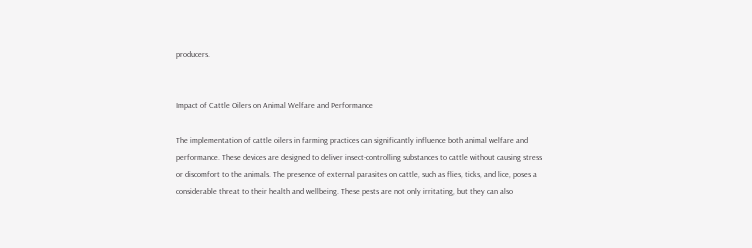producers.


Impact of Cattle Oilers on Animal Welfare and Performance

The implementation of cattle oilers in farming practices can significantly influence both animal welfare and performance. These devices are designed to deliver insect-controlling substances to cattle without causing stress or discomfort to the animals. The presence of external parasites on cattle, such as flies, ticks, and lice, poses a considerable threat to their health and wellbeing. These pests are not only irritating, but they can also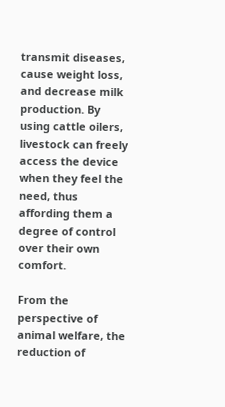transmit diseases, cause weight loss, and decrease milk production. By using cattle oilers, livestock can freely access the device when they feel the need, thus affording them a degree of control over their own comfort.

From the perspective of animal welfare, the reduction of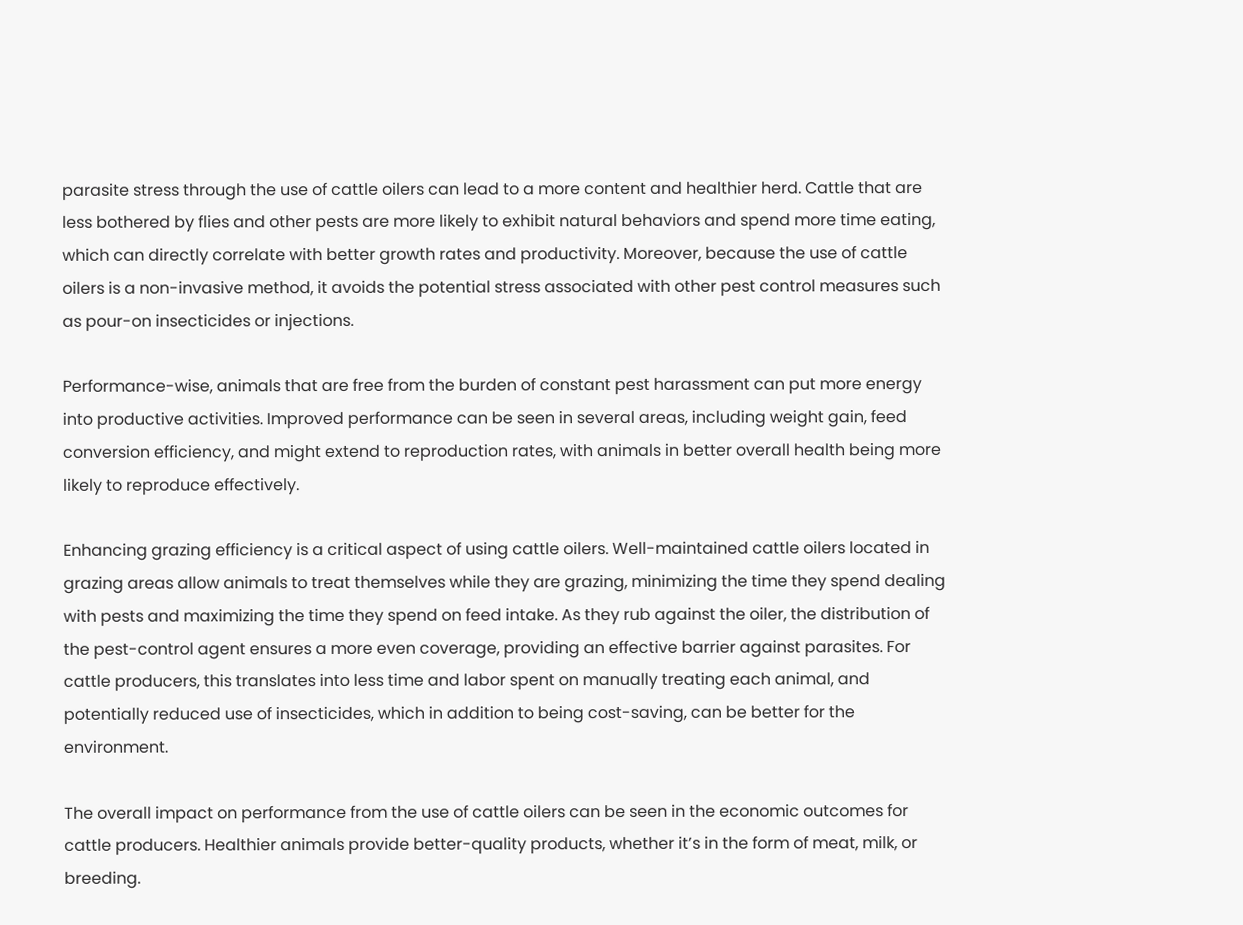parasite stress through the use of cattle oilers can lead to a more content and healthier herd. Cattle that are less bothered by flies and other pests are more likely to exhibit natural behaviors and spend more time eating, which can directly correlate with better growth rates and productivity. Moreover, because the use of cattle oilers is a non-invasive method, it avoids the potential stress associated with other pest control measures such as pour-on insecticides or injections.

Performance-wise, animals that are free from the burden of constant pest harassment can put more energy into productive activities. Improved performance can be seen in several areas, including weight gain, feed conversion efficiency, and might extend to reproduction rates, with animals in better overall health being more likely to reproduce effectively.

Enhancing grazing efficiency is a critical aspect of using cattle oilers. Well-maintained cattle oilers located in grazing areas allow animals to treat themselves while they are grazing, minimizing the time they spend dealing with pests and maximizing the time they spend on feed intake. As they rub against the oiler, the distribution of the pest-control agent ensures a more even coverage, providing an effective barrier against parasites. For cattle producers, this translates into less time and labor spent on manually treating each animal, and potentially reduced use of insecticides, which in addition to being cost-saving, can be better for the environment.

The overall impact on performance from the use of cattle oilers can be seen in the economic outcomes for cattle producers. Healthier animals provide better-quality products, whether it’s in the form of meat, milk, or breeding.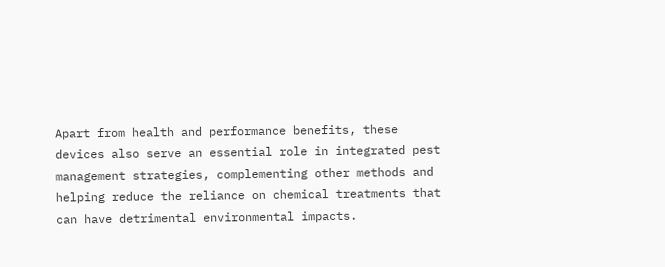Apart from health and performance benefits, these devices also serve an essential role in integrated pest management strategies, complementing other methods and helping reduce the reliance on chemical treatments that can have detrimental environmental impacts.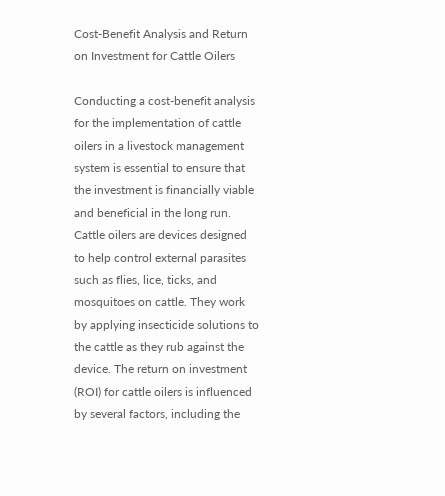Cost-Benefit Analysis and Return on Investment for Cattle Oilers

Conducting a cost-benefit analysis for the implementation of cattle oilers in a livestock management system is essential to ensure that the investment is financially viable and beneficial in the long run. Cattle oilers are devices designed to help control external parasites such as flies, lice, ticks, and mosquitoes on cattle. They work by applying insecticide solutions to the cattle as they rub against the device. The return on investment (ROI) for cattle oilers is influenced by several factors, including the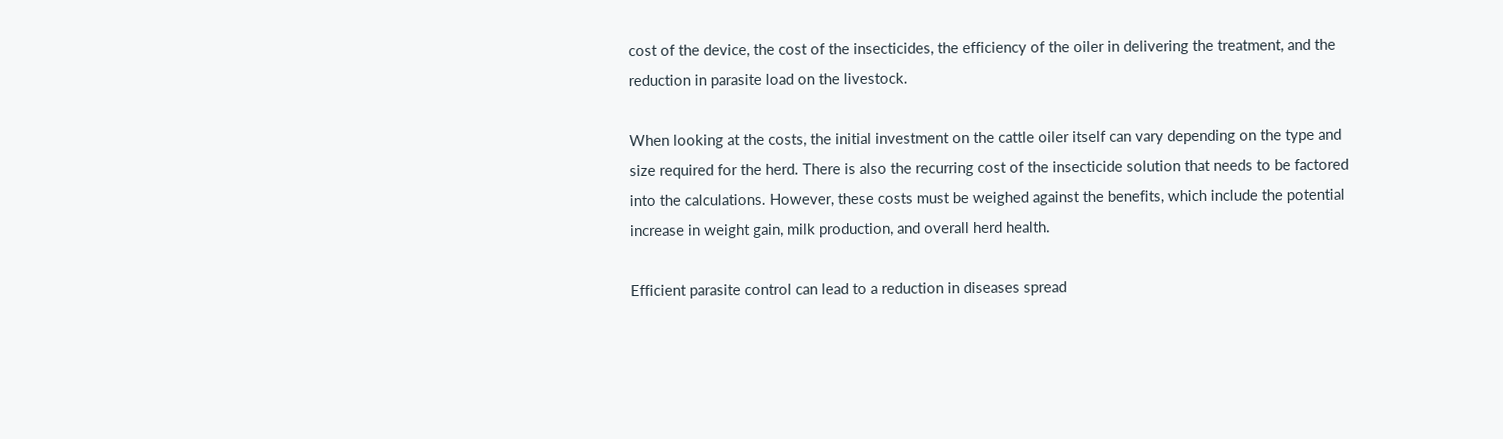cost of the device, the cost of the insecticides, the efficiency of the oiler in delivering the treatment, and the reduction in parasite load on the livestock.

When looking at the costs, the initial investment on the cattle oiler itself can vary depending on the type and size required for the herd. There is also the recurring cost of the insecticide solution that needs to be factored into the calculations. However, these costs must be weighed against the benefits, which include the potential increase in weight gain, milk production, and overall herd health.

Efficient parasite control can lead to a reduction in diseases spread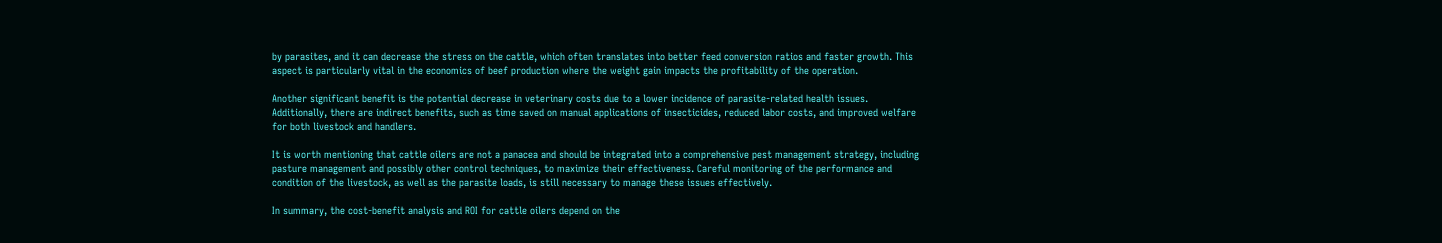by parasites, and it can decrease the stress on the cattle, which often translates into better feed conversion ratios and faster growth. This aspect is particularly vital in the economics of beef production where the weight gain impacts the profitability of the operation.

Another significant benefit is the potential decrease in veterinary costs due to a lower incidence of parasite-related health issues. Additionally, there are indirect benefits, such as time saved on manual applications of insecticides, reduced labor costs, and improved welfare for both livestock and handlers.

It is worth mentioning that cattle oilers are not a panacea and should be integrated into a comprehensive pest management strategy, including pasture management and possibly other control techniques, to maximize their effectiveness. Careful monitoring of the performance and condition of the livestock, as well as the parasite loads, is still necessary to manage these issues effectively.

In summary, the cost-benefit analysis and ROI for cattle oilers depend on the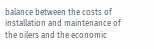balance between the costs of installation and maintenance of the oilers and the economic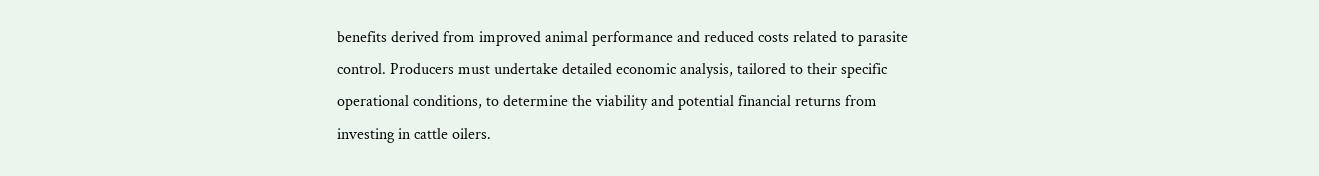benefits derived from improved animal performance and reduced costs related to parasite control. Producers must undertake detailed economic analysis, tailored to their specific operational conditions, to determine the viability and potential financial returns from investing in cattle oilers.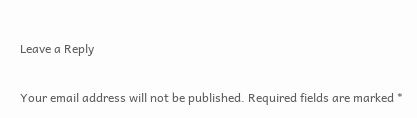Leave a Reply

Your email address will not be published. Required fields are marked *